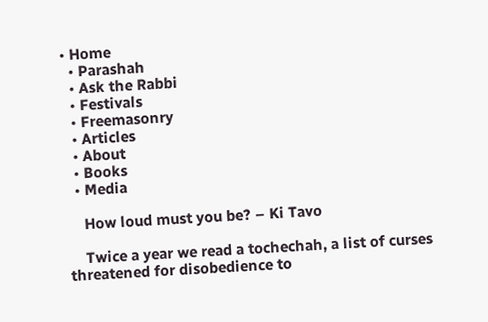• Home
  • Parashah
  • Ask the Rabbi
  • Festivals
  • Freemasonry
  • Articles
  • About
  • Books
  • Media

    How loud must you be? – Ki Tavo

    Twice a year we read a tochechah, a list of curses threatened for disobedience to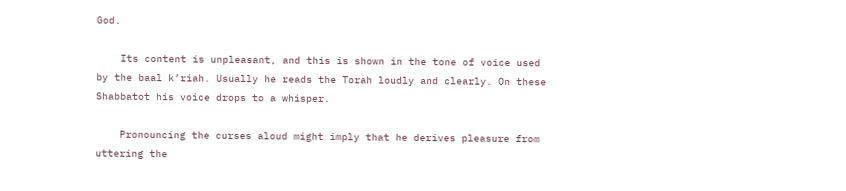God.

    Its content is unpleasant, and this is shown in the tone of voice used by the baal k’riah. Usually he reads the Torah loudly and clearly. On these Shabbatot his voice drops to a whisper.

    Pronouncing the curses aloud might imply that he derives pleasure from uttering the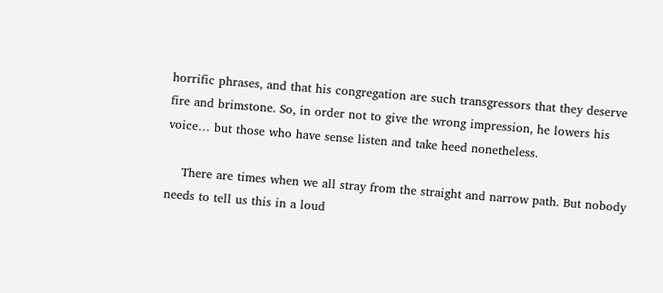horrific phrases, and that his congregation are such transgressors that they deserve fire and brimstone. So, in order not to give the wrong impression, he lowers his voice… but those who have sense listen and take heed nonetheless.

    There are times when we all stray from the straight and narrow path. But nobody needs to tell us this in a loud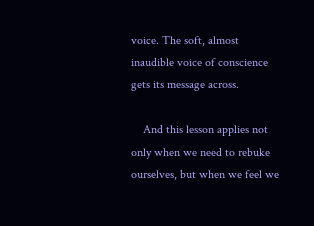voice. The soft, almost inaudible voice of conscience gets its message across.

    And this lesson applies not only when we need to rebuke ourselves, but when we feel we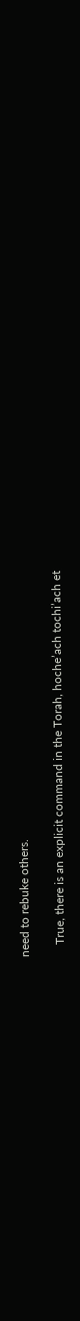need to rebuke others.

    True, there is an explicit command in the Torah, hoche’ach tochi’ach et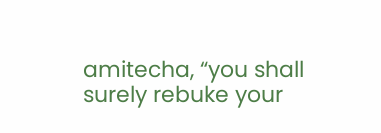amitecha, “you shall surely rebuke your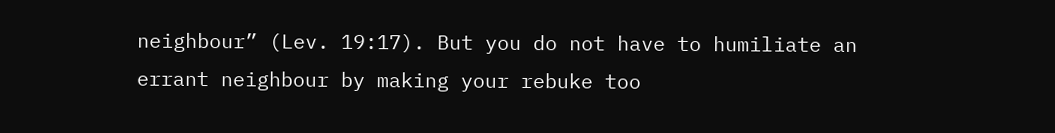neighbour” (Lev. 19:17). But you do not have to humiliate an errant neighbour by making your rebuke too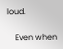loud.

    Even when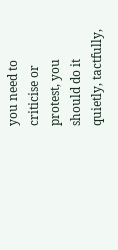you need to criticise or protest, you should do it quietly, tactfully,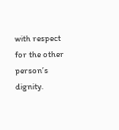with respect for the other person’s dignity.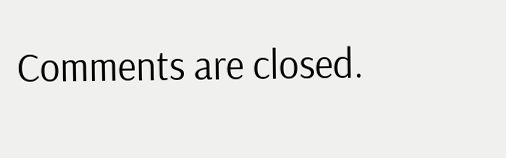Comments are closed.